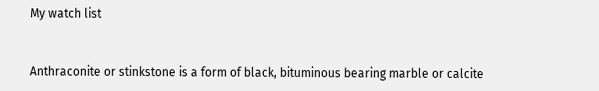My watch list


Anthraconite or stinkstone is a form of black, bituminous bearing marble or calcite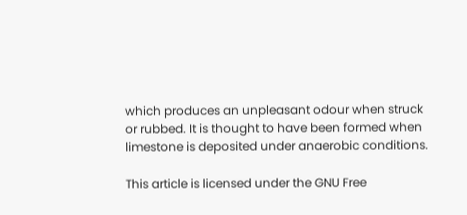which produces an unpleasant odour when struck or rubbed. It is thought to have been formed when limestone is deposited under anaerobic conditions.

This article is licensed under the GNU Free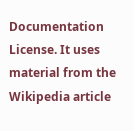Documentation License. It uses material from the Wikipedia article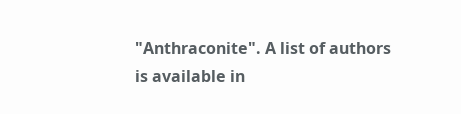"Anthraconite". A list of authors is available in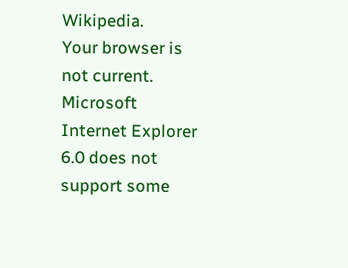Wikipedia.
Your browser is not current. Microsoft Internet Explorer 6.0 does not support some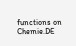functions on Chemie.DE